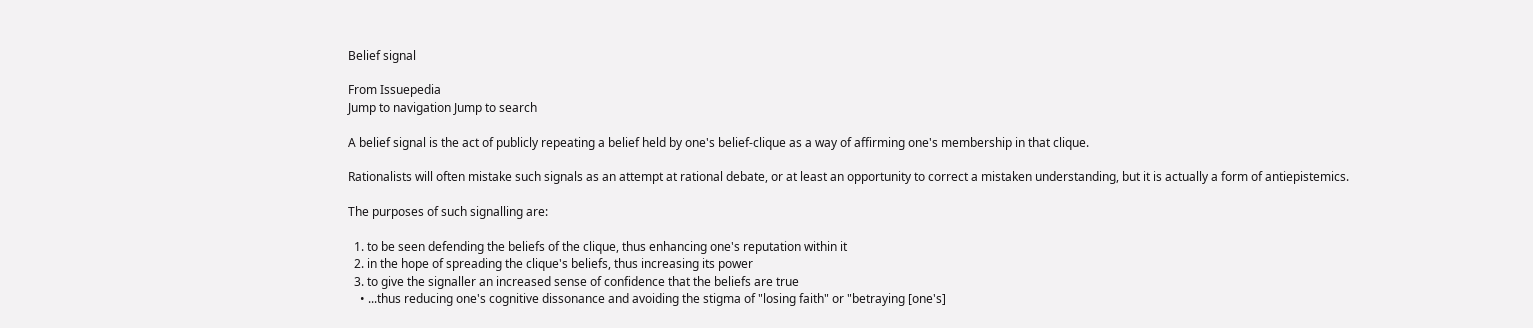Belief signal

From Issuepedia
Jump to navigation Jump to search

A belief signal is the act of publicly repeating a belief held by one's belief-clique as a way of affirming one's membership in that clique.

Rationalists will often mistake such signals as an attempt at rational debate, or at least an opportunity to correct a mistaken understanding, but it is actually a form of antiepistemics.

The purposes of such signalling are:

  1. to be seen defending the beliefs of the clique, thus enhancing one's reputation within it
  2. in the hope of spreading the clique's beliefs, thus increasing its power
  3. to give the signaller an increased sense of confidence that the beliefs are true
    • ...thus reducing one's cognitive dissonance and avoiding the stigma of "losing faith" or "betraying [one's]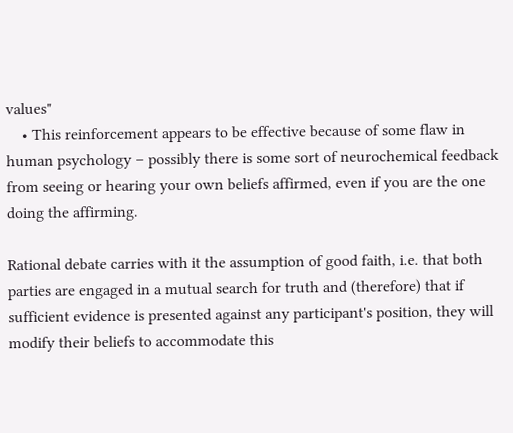values"
    • This reinforcement appears to be effective because of some flaw in human psychology – possibly there is some sort of neurochemical feedback from seeing or hearing your own beliefs affirmed, even if you are the one doing the affirming.

Rational debate carries with it the assumption of good faith, i.e. that both parties are engaged in a mutual search for truth and (therefore) that if sufficient evidence is presented against any participant's position, they will modify their beliefs to accommodate this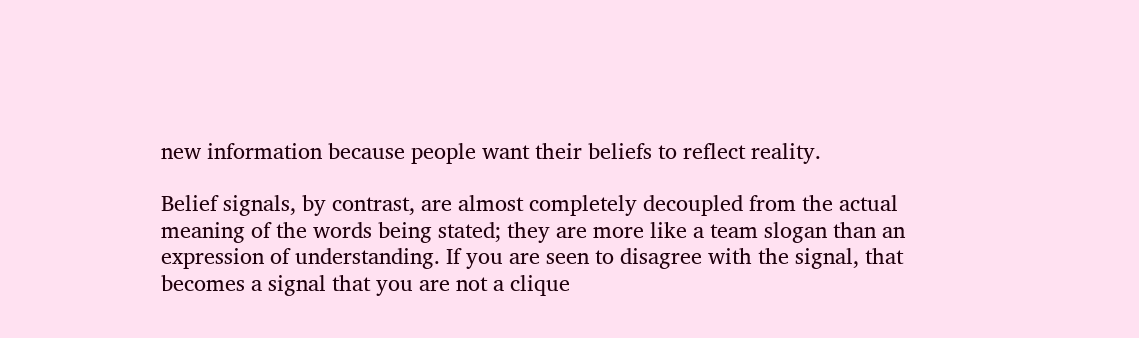new information because people want their beliefs to reflect reality.

Belief signals, by contrast, are almost completely decoupled from the actual meaning of the words being stated; they are more like a team slogan than an expression of understanding. If you are seen to disagree with the signal, that becomes a signal that you are not a clique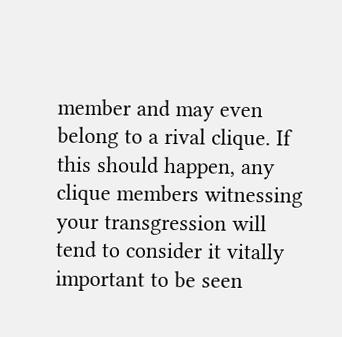member and may even belong to a rival clique. If this should happen, any clique members witnessing your transgression will tend to consider it vitally important to be seen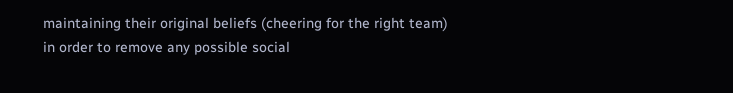maintaining their original beliefs (cheering for the right team) in order to remove any possible social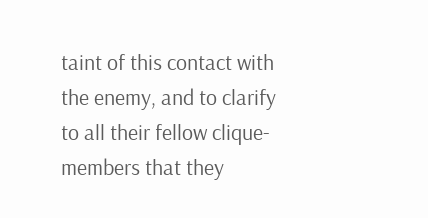taint of this contact with the enemy, and to clarify to all their fellow clique-members that they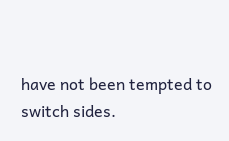have not been tempted to switch sides.